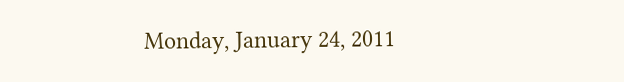Monday, January 24, 2011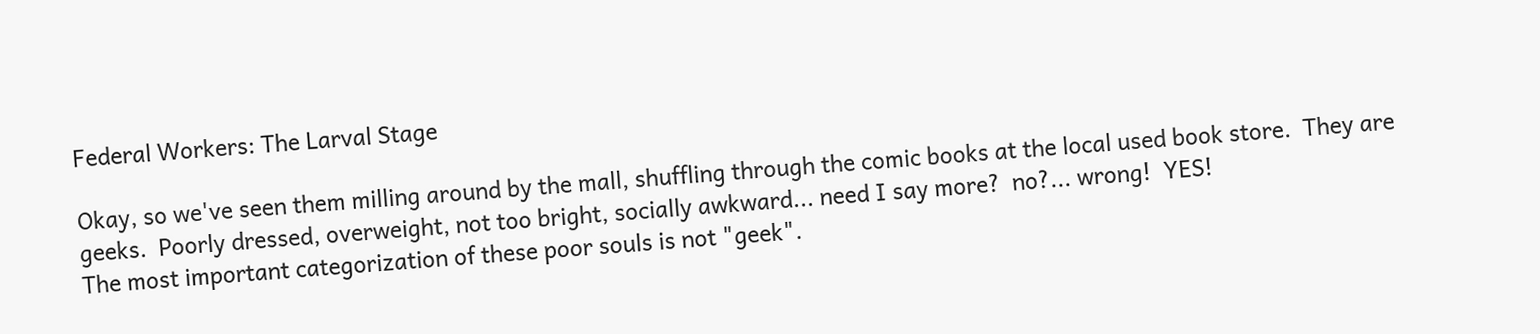Federal Workers: The Larval Stage

Okay, so we've seen them milling around by the mall, shuffling through the comic books at the local used book store.  They are geeks.  Poorly dressed, overweight, not too bright, socially awkward... need I say more?  no?... wrong!  YES!
The most important categorization of these poor souls is not "geek".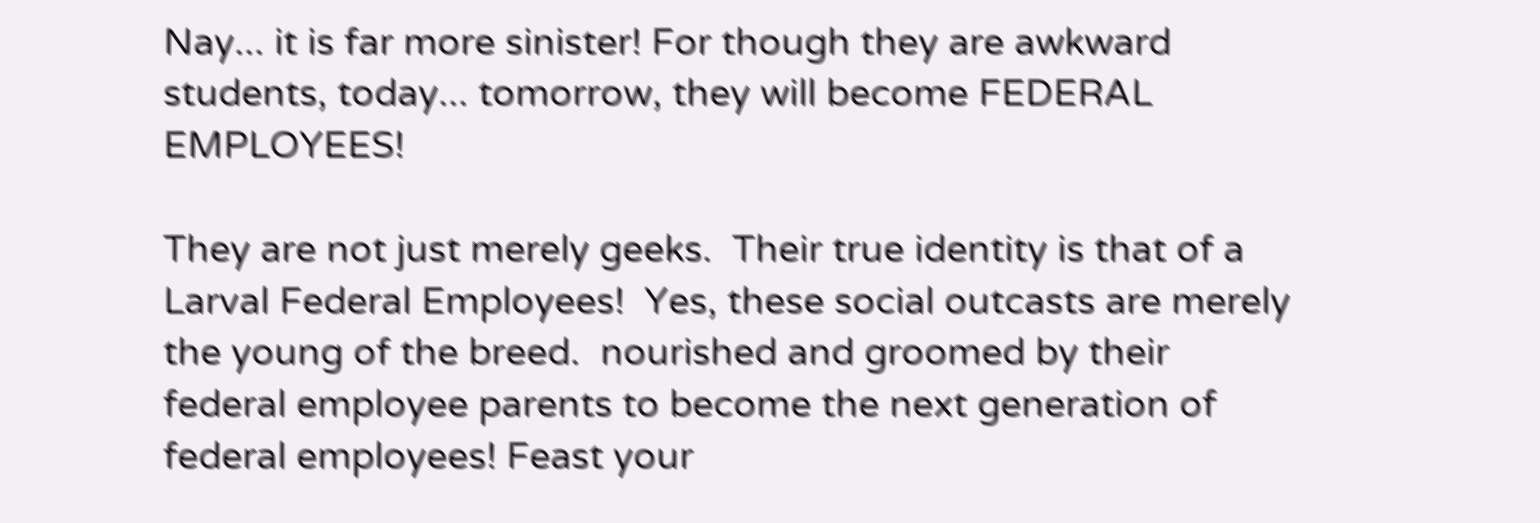Nay... it is far more sinister! For though they are awkward students, today... tomorrow, they will become FEDERAL EMPLOYEES!

They are not just merely geeks.  Their true identity is that of a Larval Federal Employees!  Yes, these social outcasts are merely the young of the breed.  nourished and groomed by their federal employee parents to become the next generation of federal employees! Feast your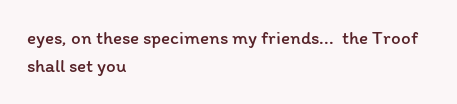eyes, on these specimens my friends...  the Troof shall set you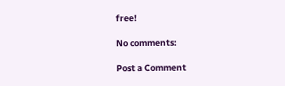free!

No comments:

Post a Comment